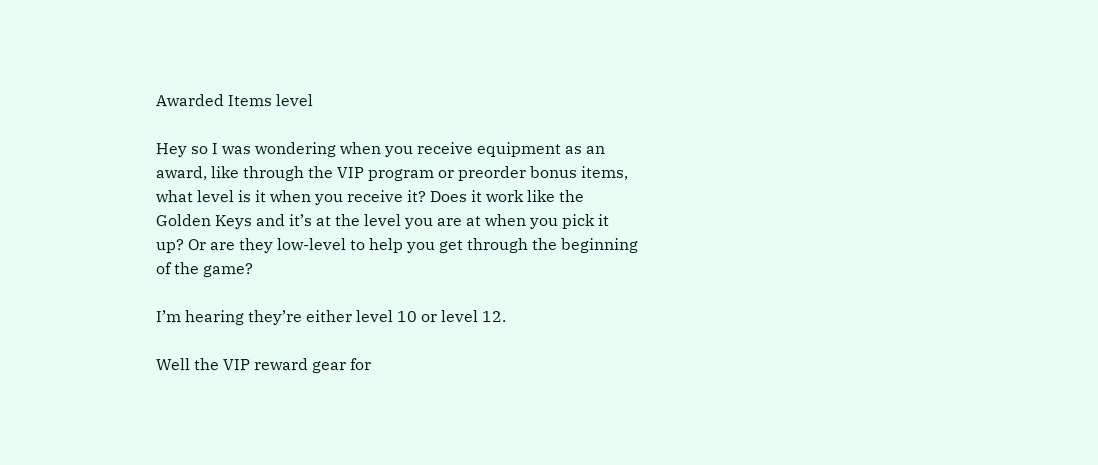Awarded Items level

Hey so I was wondering when you receive equipment as an award, like through the VIP program or preorder bonus items, what level is it when you receive it? Does it work like the Golden Keys and it’s at the level you are at when you pick it up? Or are they low-level to help you get through the beginning of the game?

I’m hearing they’re either level 10 or level 12.

Well the VIP reward gear for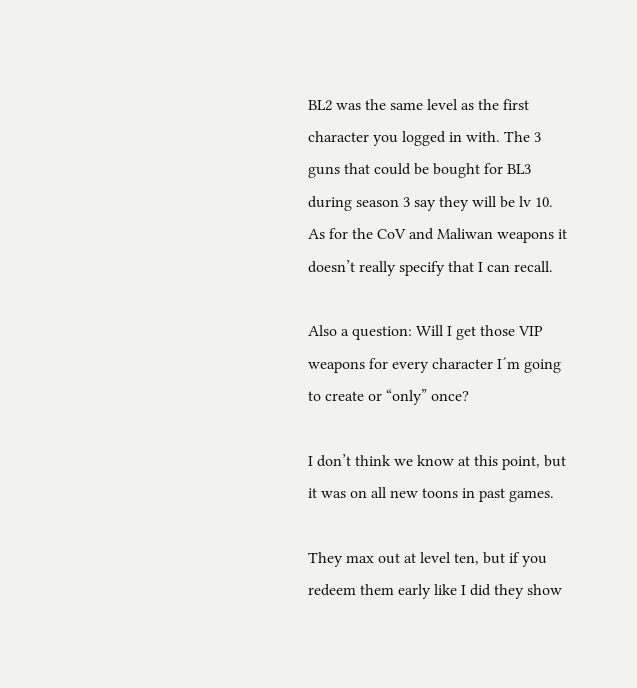BL2 was the same level as the first character you logged in with. The 3 guns that could be bought for BL3 during season 3 say they will be lv 10. As for the CoV and Maliwan weapons it doesn’t really specify that I can recall.

Also a question: Will I get those VIP weapons for every character I´m going to create or “only” once?

I don’t think we know at this point, but it was on all new toons in past games.

They max out at level ten, but if you redeem them early like I did they show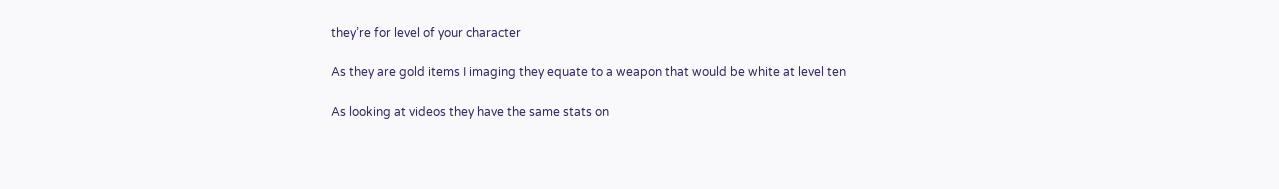they’re for level of your character

As they are gold items I imaging they equate to a weapon that would be white at level ten

As looking at videos they have the same stats on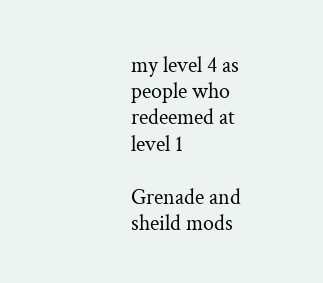my level 4 as people who redeemed at level 1

Grenade and sheild mods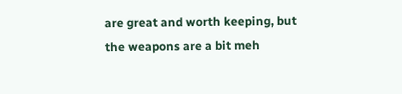are great and worth keeping, but the weapons are a bit meh